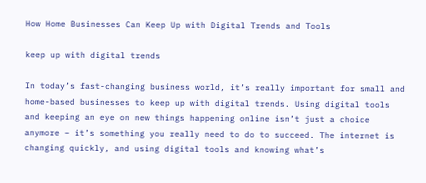How Home Businesses Can Keep Up with Digital Trends and Tools

keep up with digital trends

In today’s fast-changing business world, it’s really important for small and home-based businesses to keep up with digital trends. Using digital tools and keeping an eye on new things happening online isn’t just a choice anymore – it’s something you really need to do to succeed. The internet is changing quickly, and using digital tools and knowing what’s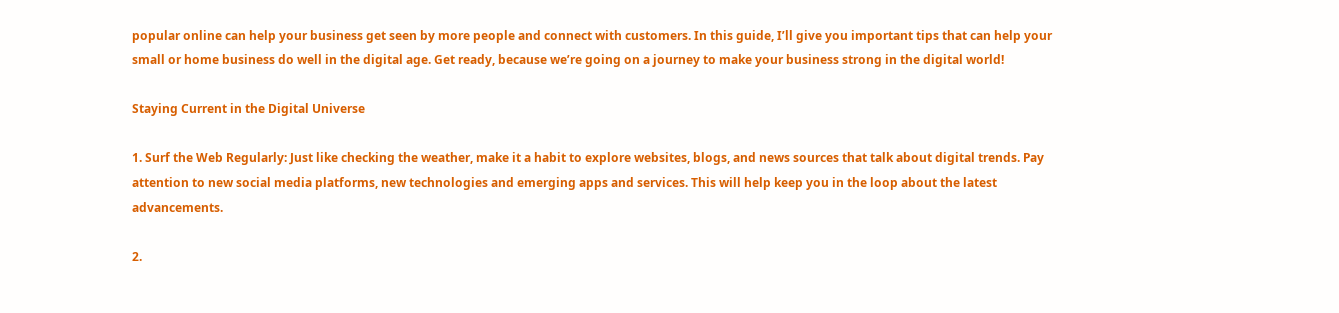popular online can help your business get seen by more people and connect with customers. In this guide, I’ll give you important tips that can help your small or home business do well in the digital age. Get ready, because we’re going on a journey to make your business strong in the digital world!

Staying Current in the Digital Universe

1. Surf the Web Regularly: Just like checking the weather, make it a habit to explore websites, blogs, and news sources that talk about digital trends. Pay attention to new social media platforms, new technologies and emerging apps and services. This will help keep you in the loop about the latest advancements.

2.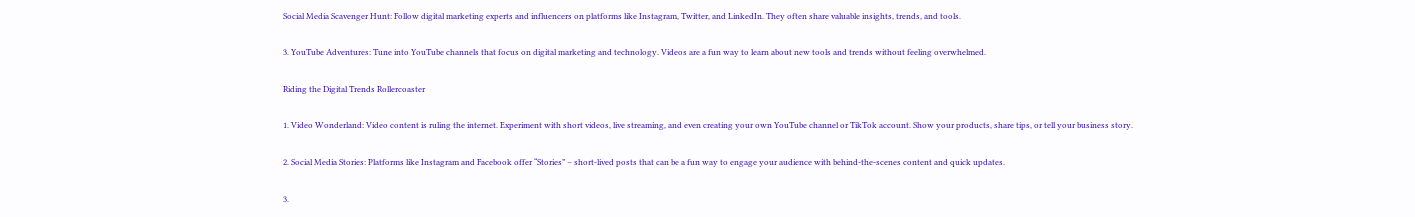Social Media Scavenger Hunt: Follow digital marketing experts and influencers on platforms like Instagram, Twitter, and LinkedIn. They often share valuable insights, trends, and tools.

3. YouTube Adventures: Tune into YouTube channels that focus on digital marketing and technology. Videos are a fun way to learn about new tools and trends without feeling overwhelmed.

Riding the Digital Trends Rollercoaster

1. Video Wonderland: Video content is ruling the internet. Experiment with short videos, live streaming, and even creating your own YouTube channel or TikTok account. Show your products, share tips, or tell your business story.

2. Social Media Stories: Platforms like Instagram and Facebook offer “Stories” – short-lived posts that can be a fun way to engage your audience with behind-the-scenes content and quick updates.

3.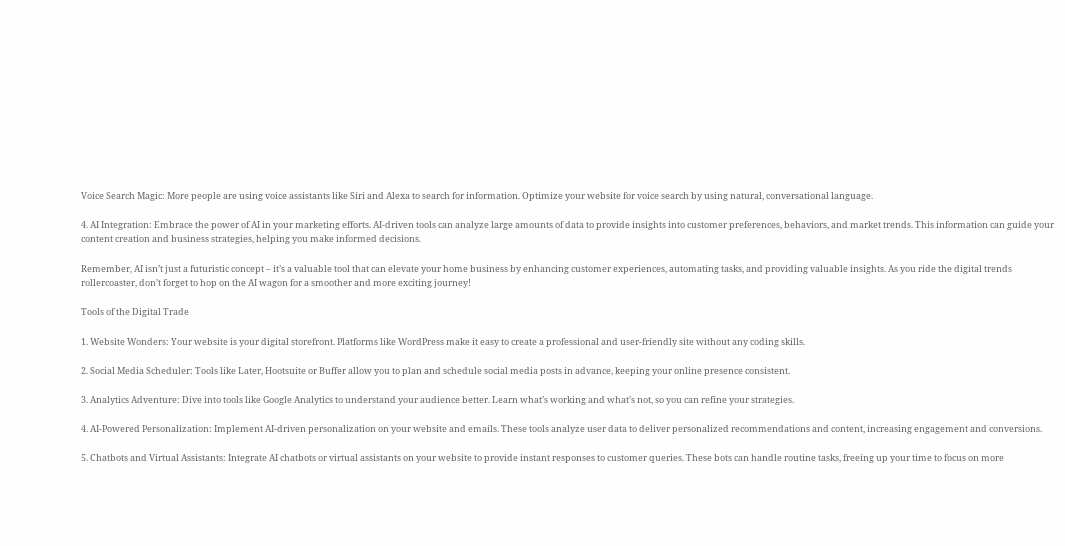Voice Search Magic: More people are using voice assistants like Siri and Alexa to search for information. Optimize your website for voice search by using natural, conversational language.

4. AI Integration: Embrace the power of AI in your marketing efforts. AI-driven tools can analyze large amounts of data to provide insights into customer preferences, behaviors, and market trends. This information can guide your content creation and business strategies, helping you make informed decisions.

Remember, AI isn’t just a futuristic concept – it’s a valuable tool that can elevate your home business by enhancing customer experiences, automating tasks, and providing valuable insights. As you ride the digital trends rollercoaster, don’t forget to hop on the AI wagon for a smoother and more exciting journey!

Tools of the Digital Trade

1. Website Wonders: Your website is your digital storefront. Platforms like WordPress make it easy to create a professional and user-friendly site without any coding skills.

2. Social Media Scheduler: Tools like Later, Hootsuite or Buffer allow you to plan and schedule social media posts in advance, keeping your online presence consistent.

3. Analytics Adventure: Dive into tools like Google Analytics to understand your audience better. Learn what’s working and what’s not, so you can refine your strategies.

4. AI-Powered Personalization: Implement AI-driven personalization on your website and emails. These tools analyze user data to deliver personalized recommendations and content, increasing engagement and conversions.

5. Chatbots and Virtual Assistants: Integrate AI chatbots or virtual assistants on your website to provide instant responses to customer queries. These bots can handle routine tasks, freeing up your time to focus on more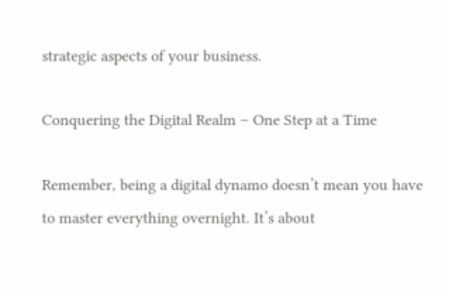strategic aspects of your business.

Conquering the Digital Realm – One Step at a Time

Remember, being a digital dynamo doesn’t mean you have to master everything overnight. It’s about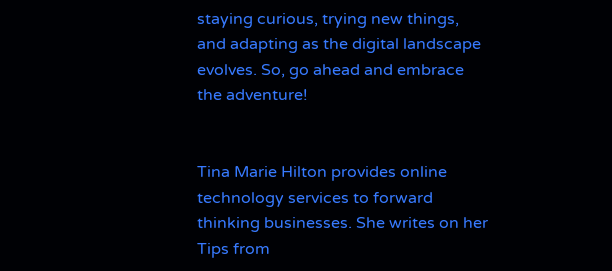staying curious, trying new things, and adapting as the digital landscape evolves. So, go ahead and embrace the adventure!


Tina Marie Hilton provides online technology services to forward thinking businesses. She writes on her Tips from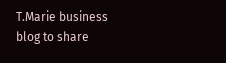T.Marie business blog to share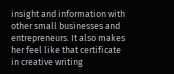insight and information with other small businesses and entrepreneurs. It also makes her feel like that certificate in creative writing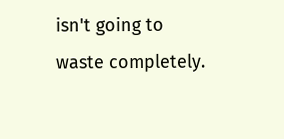isn't going to waste completely.